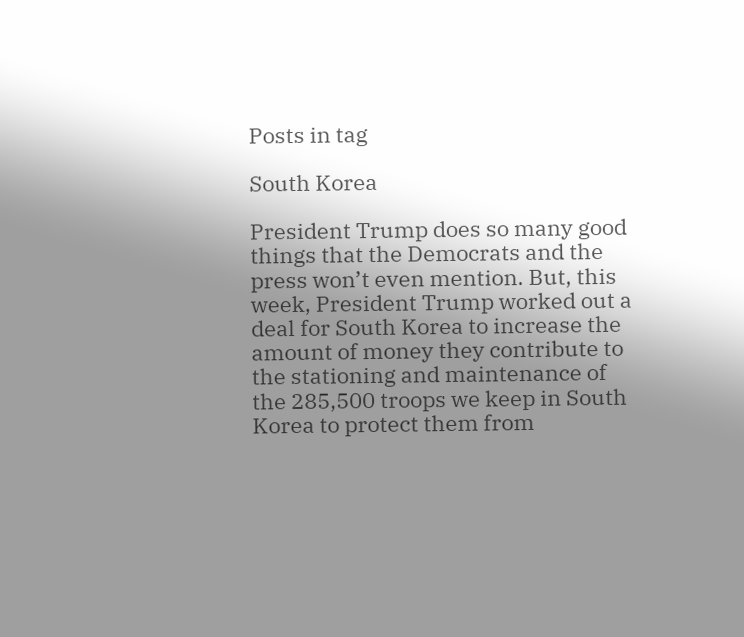Posts in tag

South Korea

President Trump does so many good things that the Democrats and the press won’t even mention. But, this week, President Trump worked out a deal for South Korea to increase the amount of money they contribute to the stationing and maintenance of the 285,500 troops we keep in South Korea to protect them from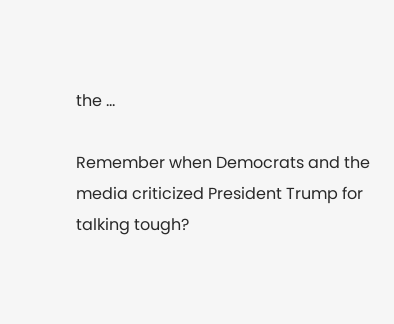the …

Remember when Democrats and the media criticized President Trump for talking tough?